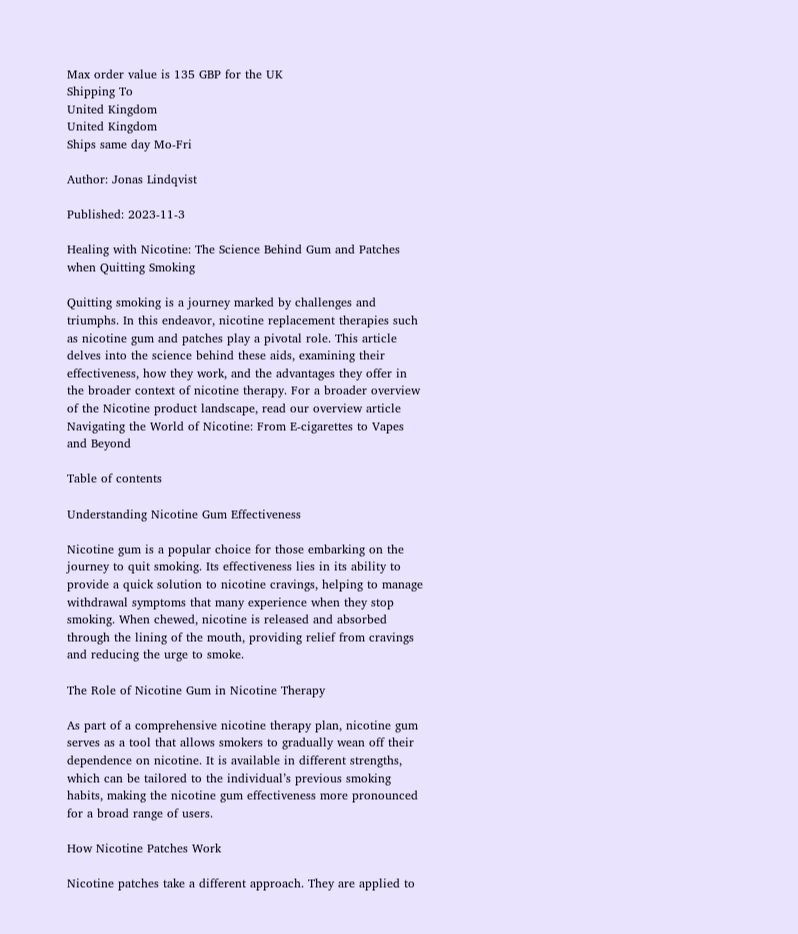Max order value is 135 GBP for the UK
Shipping To
United Kingdom
United Kingdom
Ships same day Mo-Fri

Author: Jonas Lindqvist

Published: 2023-11-3

Healing with Nicotine: The Science Behind Gum and Patches when Quitting Smoking

Quitting smoking is a journey marked by challenges and triumphs. In this endeavor, nicotine replacement therapies such as nicotine gum and patches play a pivotal role. This article delves into the science behind these aids, examining their effectiveness, how they work, and the advantages they offer in the broader context of nicotine therapy. For a broader overview of the Nicotine product landscape, read our overview article Navigating the World of Nicotine: From E-cigarettes to Vapes and Beyond

Table of contents

Understanding Nicotine Gum Effectiveness

Nicotine gum is a popular choice for those embarking on the journey to quit smoking. Its effectiveness lies in its ability to provide a quick solution to nicotine cravings, helping to manage withdrawal symptoms that many experience when they stop smoking. When chewed, nicotine is released and absorbed through the lining of the mouth, providing relief from cravings and reducing the urge to smoke.

The Role of Nicotine Gum in Nicotine Therapy

As part of a comprehensive nicotine therapy plan, nicotine gum serves as a tool that allows smokers to gradually wean off their dependence on nicotine. It is available in different strengths, which can be tailored to the individual’s previous smoking habits, making the nicotine gum effectiveness more pronounced for a broad range of users.

How Nicotine Patches Work

Nicotine patches take a different approach. They are applied to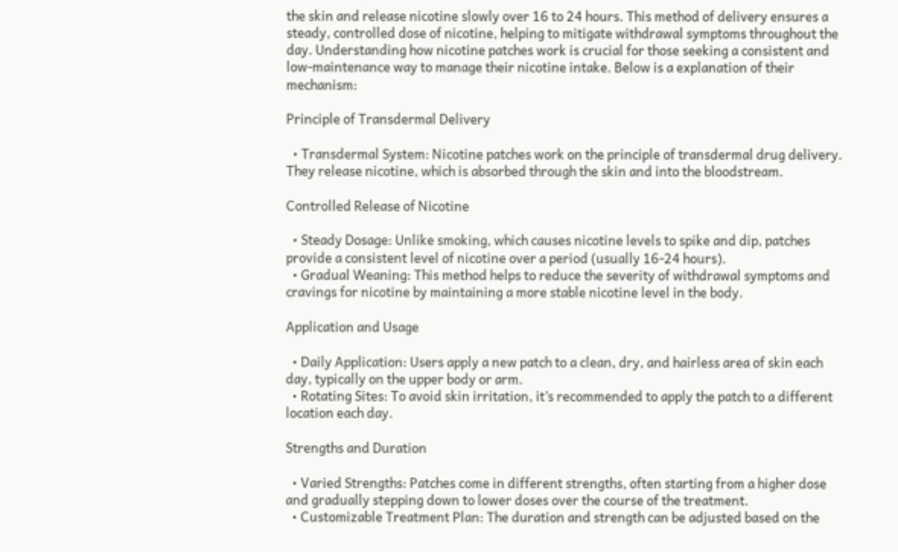the skin and release nicotine slowly over 16 to 24 hours. This method of delivery ensures a steady, controlled dose of nicotine, helping to mitigate withdrawal symptoms throughout the day. Understanding how nicotine patches work is crucial for those seeking a consistent and low-maintenance way to manage their nicotine intake. Below is a explanation of their mechanism:

Principle of Transdermal Delivery

  • Transdermal System: Nicotine patches work on the principle of transdermal drug delivery. They release nicotine, which is absorbed through the skin and into the bloodstream.

Controlled Release of Nicotine

  • Steady Dosage: Unlike smoking, which causes nicotine levels to spike and dip, patches provide a consistent level of nicotine over a period (usually 16-24 hours).
  • Gradual Weaning: This method helps to reduce the severity of withdrawal symptoms and cravings for nicotine by maintaining a more stable nicotine level in the body.

Application and Usage

  • Daily Application: Users apply a new patch to a clean, dry, and hairless area of skin each day, typically on the upper body or arm.
  • Rotating Sites: To avoid skin irritation, it’s recommended to apply the patch to a different location each day.

Strengths and Duration

  • Varied Strengths: Patches come in different strengths, often starting from a higher dose and gradually stepping down to lower doses over the course of the treatment.
  • Customizable Treatment Plan: The duration and strength can be adjusted based on the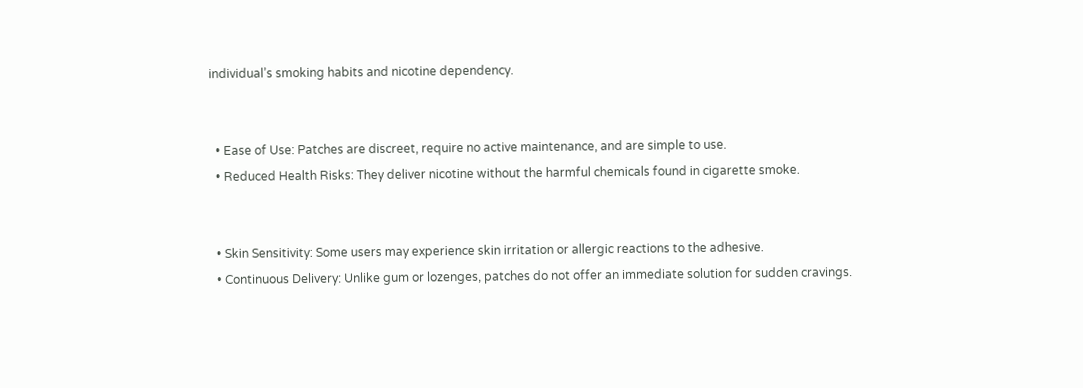individual’s smoking habits and nicotine dependency.


  • Ease of Use: Patches are discreet, require no active maintenance, and are simple to use.
  • Reduced Health Risks: They deliver nicotine without the harmful chemicals found in cigarette smoke.


  • Skin Sensitivity: Some users may experience skin irritation or allergic reactions to the adhesive.
  • Continuous Delivery: Unlike gum or lozenges, patches do not offer an immediate solution for sudden cravings.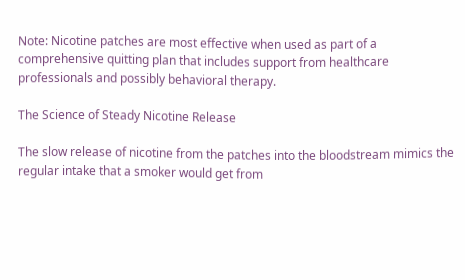Note: Nicotine patches are most effective when used as part of a comprehensive quitting plan that includes support from healthcare professionals and possibly behavioral therapy.

The Science of Steady Nicotine Release

The slow release of nicotine from the patches into the bloodstream mimics the regular intake that a smoker would get from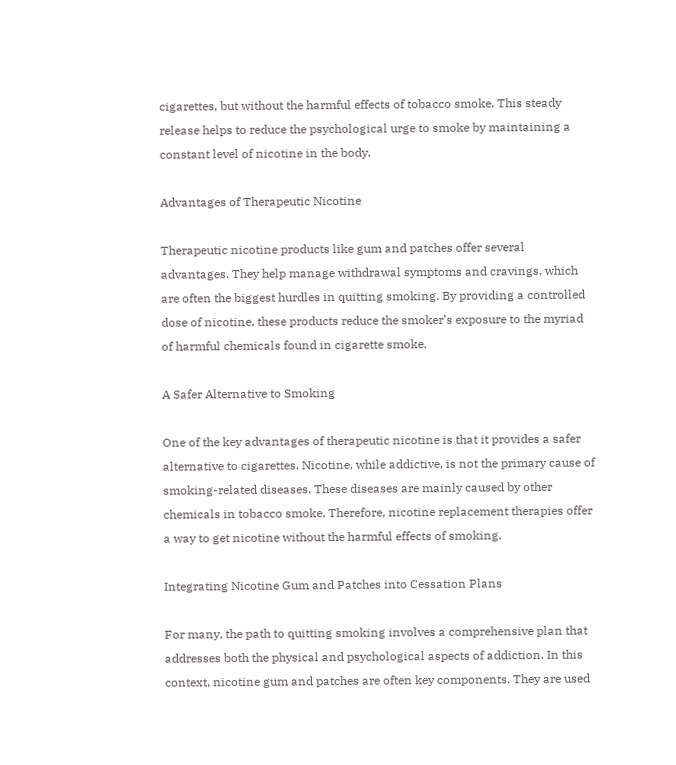cigarettes, but without the harmful effects of tobacco smoke. This steady release helps to reduce the psychological urge to smoke by maintaining a constant level of nicotine in the body.

Advantages of Therapeutic Nicotine

Therapeutic nicotine products like gum and patches offer several advantages. They help manage withdrawal symptoms and cravings, which are often the biggest hurdles in quitting smoking. By providing a controlled dose of nicotine, these products reduce the smoker’s exposure to the myriad of harmful chemicals found in cigarette smoke.

A Safer Alternative to Smoking

One of the key advantages of therapeutic nicotine is that it provides a safer alternative to cigarettes. Nicotine, while addictive, is not the primary cause of smoking-related diseases. These diseases are mainly caused by other chemicals in tobacco smoke. Therefore, nicotine replacement therapies offer a way to get nicotine without the harmful effects of smoking.

Integrating Nicotine Gum and Patches into Cessation Plans

For many, the path to quitting smoking involves a comprehensive plan that addresses both the physical and psychological aspects of addiction. In this context, nicotine gum and patches are often key components. They are used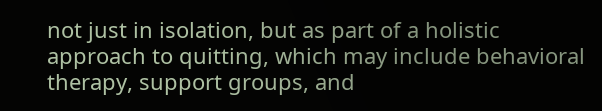not just in isolation, but as part of a holistic approach to quitting, which may include behavioral therapy, support groups, and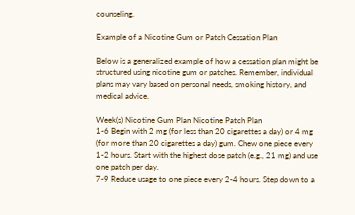counseling.

Example of a Nicotine Gum or Patch Cessation Plan

Below is a generalized example of how a cessation plan might be structured using nicotine gum or patches. Remember, individual plans may vary based on personal needs, smoking history, and medical advice.

Week(s) Nicotine Gum Plan Nicotine Patch Plan
1-6 Begin with 2 mg (for less than 20 cigarettes a day) or 4 mg (for more than 20 cigarettes a day) gum. Chew one piece every 1-2 hours. Start with the highest dose patch (e.g., 21 mg) and use one patch per day.
7-9 Reduce usage to one piece every 2-4 hours. Step down to a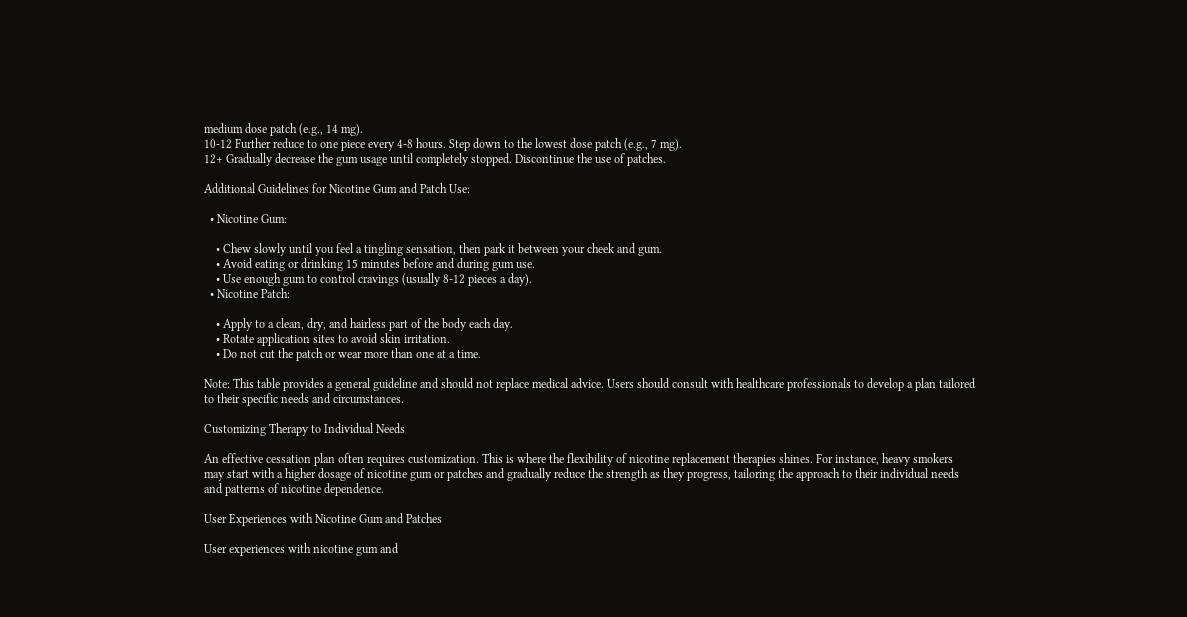medium dose patch (e.g., 14 mg).
10-12 Further reduce to one piece every 4-8 hours. Step down to the lowest dose patch (e.g., 7 mg).
12+ Gradually decrease the gum usage until completely stopped. Discontinue the use of patches.

Additional Guidelines for Nicotine Gum and Patch Use:

  • Nicotine Gum:

    • Chew slowly until you feel a tingling sensation, then park it between your cheek and gum.
    • Avoid eating or drinking 15 minutes before and during gum use.
    • Use enough gum to control cravings (usually 8-12 pieces a day).
  • Nicotine Patch:

    • Apply to a clean, dry, and hairless part of the body each day.
    • Rotate application sites to avoid skin irritation.
    • Do not cut the patch or wear more than one at a time.

Note: This table provides a general guideline and should not replace medical advice. Users should consult with healthcare professionals to develop a plan tailored to their specific needs and circumstances.

Customizing Therapy to Individual Needs

An effective cessation plan often requires customization. This is where the flexibility of nicotine replacement therapies shines. For instance, heavy smokers may start with a higher dosage of nicotine gum or patches and gradually reduce the strength as they progress, tailoring the approach to their individual needs and patterns of nicotine dependence.

User Experiences with Nicotine Gum and Patches

User experiences with nicotine gum and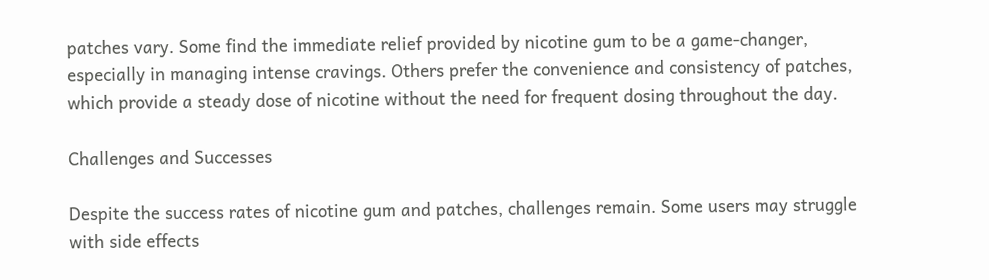patches vary. Some find the immediate relief provided by nicotine gum to be a game-changer, especially in managing intense cravings. Others prefer the convenience and consistency of patches, which provide a steady dose of nicotine without the need for frequent dosing throughout the day.

Challenges and Successes

Despite the success rates of nicotine gum and patches, challenges remain. Some users may struggle with side effects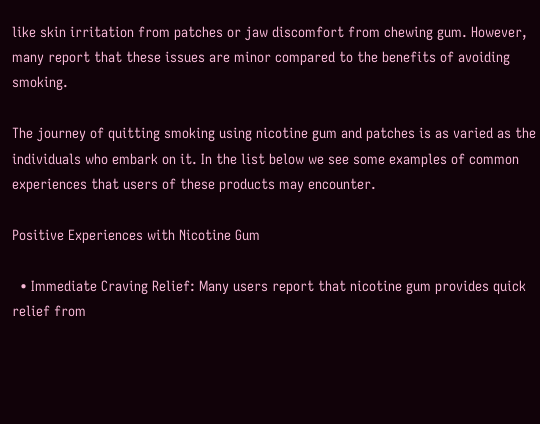like skin irritation from patches or jaw discomfort from chewing gum. However, many report that these issues are minor compared to the benefits of avoiding smoking.

The journey of quitting smoking using nicotine gum and patches is as varied as the individuals who embark on it. In the list below we see some examples of common experiences that users of these products may encounter.

Positive Experiences with Nicotine Gum

  • Immediate Craving Relief: Many users report that nicotine gum provides quick relief from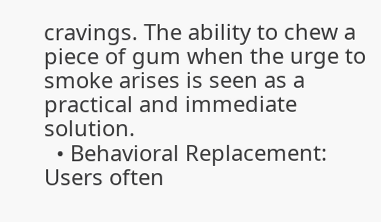cravings. The ability to chew a piece of gum when the urge to smoke arises is seen as a practical and immediate solution.
  • Behavioral Replacement: Users often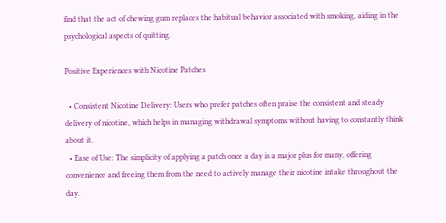find that the act of chewing gum replaces the habitual behavior associated with smoking, aiding in the psychological aspects of quitting.

Positive Experiences with Nicotine Patches

  • Consistent Nicotine Delivery: Users who prefer patches often praise the consistent and steady delivery of nicotine, which helps in managing withdrawal symptoms without having to constantly think about it.
  • Ease of Use: The simplicity of applying a patch once a day is a major plus for many, offering convenience and freeing them from the need to actively manage their nicotine intake throughout the day.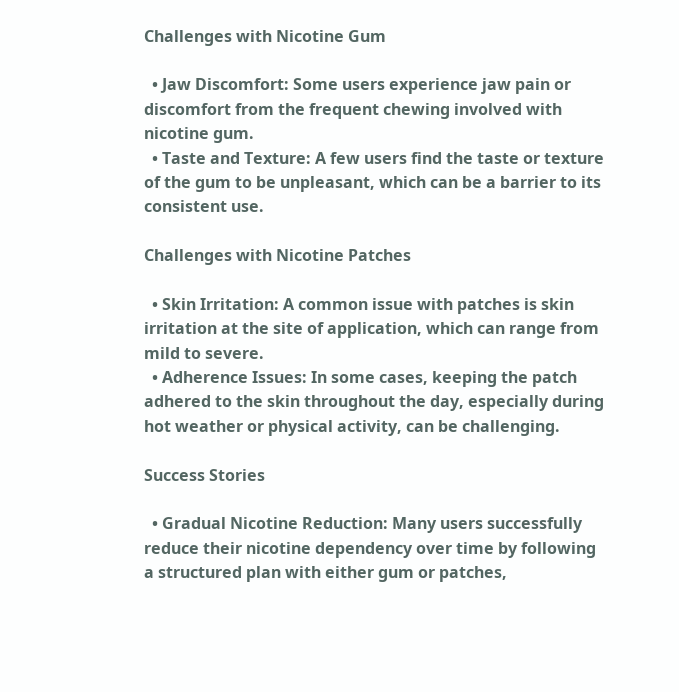Challenges with Nicotine Gum

  • Jaw Discomfort: Some users experience jaw pain or discomfort from the frequent chewing involved with nicotine gum.
  • Taste and Texture: A few users find the taste or texture of the gum to be unpleasant, which can be a barrier to its consistent use.

Challenges with Nicotine Patches

  • Skin Irritation: A common issue with patches is skin irritation at the site of application, which can range from mild to severe.
  • Adherence Issues: In some cases, keeping the patch adhered to the skin throughout the day, especially during hot weather or physical activity, can be challenging.

Success Stories

  • Gradual Nicotine Reduction: Many users successfully reduce their nicotine dependency over time by following a structured plan with either gum or patches,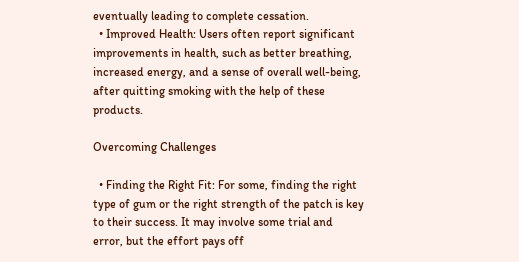eventually leading to complete cessation.
  • Improved Health: Users often report significant improvements in health, such as better breathing, increased energy, and a sense of overall well-being, after quitting smoking with the help of these products.

Overcoming Challenges

  • Finding the Right Fit: For some, finding the right type of gum or the right strength of the patch is key to their success. It may involve some trial and error, but the effort pays off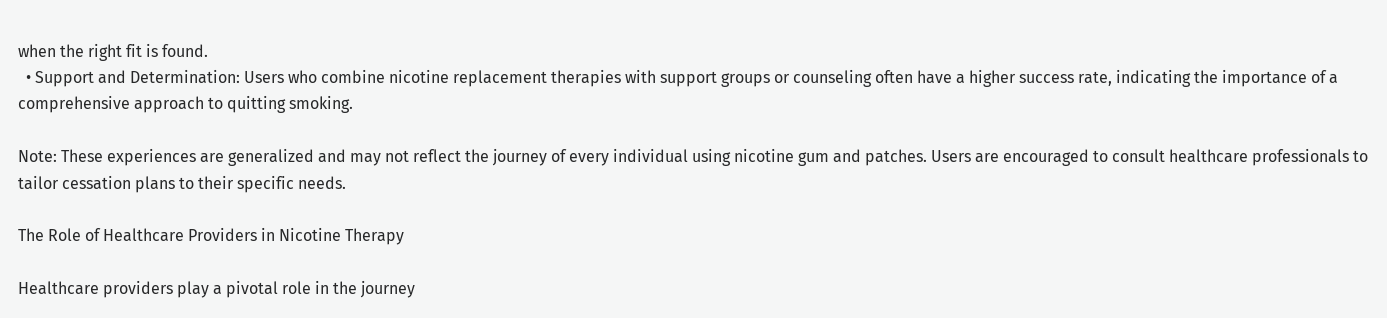when the right fit is found.
  • Support and Determination: Users who combine nicotine replacement therapies with support groups or counseling often have a higher success rate, indicating the importance of a comprehensive approach to quitting smoking.

Note: These experiences are generalized and may not reflect the journey of every individual using nicotine gum and patches. Users are encouraged to consult healthcare professionals to tailor cessation plans to their specific needs.

The Role of Healthcare Providers in Nicotine Therapy

Healthcare providers play a pivotal role in the journey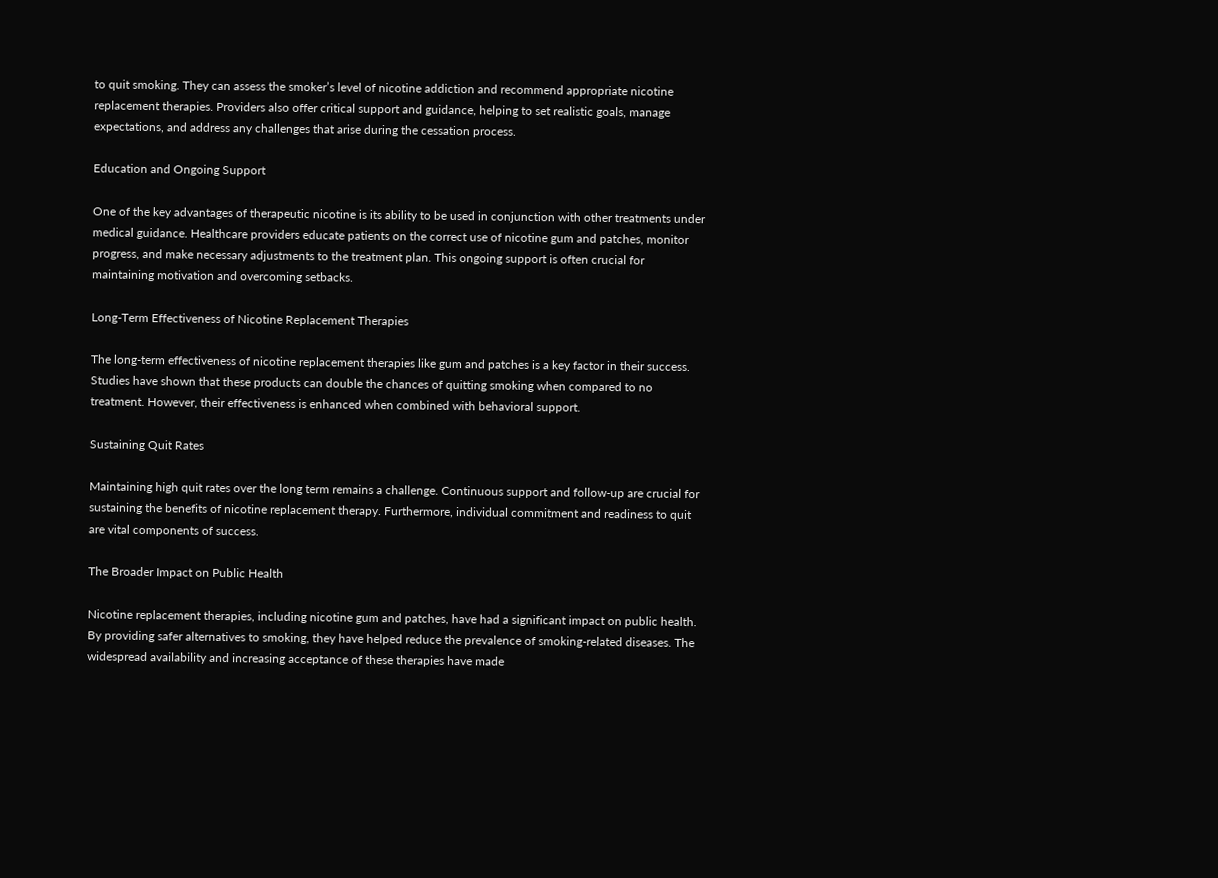to quit smoking. They can assess the smoker’s level of nicotine addiction and recommend appropriate nicotine replacement therapies. Providers also offer critical support and guidance, helping to set realistic goals, manage expectations, and address any challenges that arise during the cessation process.

Education and Ongoing Support

One of the key advantages of therapeutic nicotine is its ability to be used in conjunction with other treatments under medical guidance. Healthcare providers educate patients on the correct use of nicotine gum and patches, monitor progress, and make necessary adjustments to the treatment plan. This ongoing support is often crucial for maintaining motivation and overcoming setbacks.

Long-Term Effectiveness of Nicotine Replacement Therapies

The long-term effectiveness of nicotine replacement therapies like gum and patches is a key factor in their success. Studies have shown that these products can double the chances of quitting smoking when compared to no treatment. However, their effectiveness is enhanced when combined with behavioral support.

Sustaining Quit Rates

Maintaining high quit rates over the long term remains a challenge. Continuous support and follow-up are crucial for sustaining the benefits of nicotine replacement therapy. Furthermore, individual commitment and readiness to quit are vital components of success.

The Broader Impact on Public Health

Nicotine replacement therapies, including nicotine gum and patches, have had a significant impact on public health. By providing safer alternatives to smoking, they have helped reduce the prevalence of smoking-related diseases. The widespread availability and increasing acceptance of these therapies have made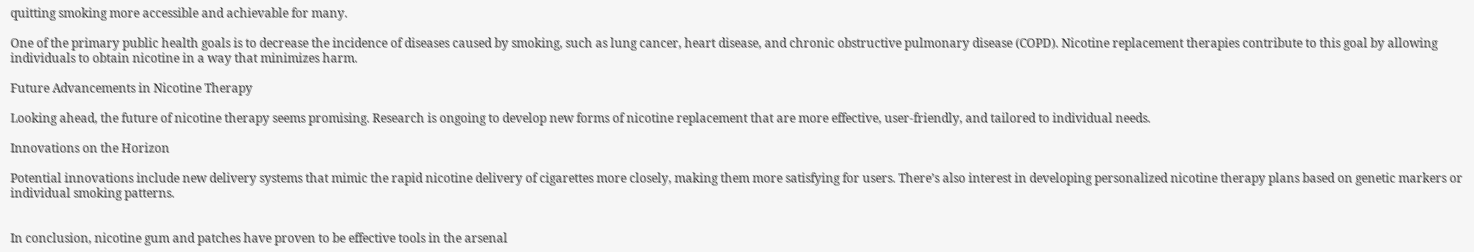quitting smoking more accessible and achievable for many.

One of the primary public health goals is to decrease the incidence of diseases caused by smoking, such as lung cancer, heart disease, and chronic obstructive pulmonary disease (COPD). Nicotine replacement therapies contribute to this goal by allowing individuals to obtain nicotine in a way that minimizes harm.

Future Advancements in Nicotine Therapy

Looking ahead, the future of nicotine therapy seems promising. Research is ongoing to develop new forms of nicotine replacement that are more effective, user-friendly, and tailored to individual needs.

Innovations on the Horizon

Potential innovations include new delivery systems that mimic the rapid nicotine delivery of cigarettes more closely, making them more satisfying for users. There’s also interest in developing personalized nicotine therapy plans based on genetic markers or individual smoking patterns.


In conclusion, nicotine gum and patches have proven to be effective tools in the arsenal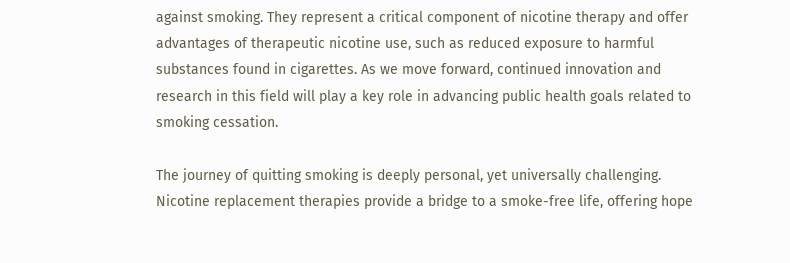against smoking. They represent a critical component of nicotine therapy and offer advantages of therapeutic nicotine use, such as reduced exposure to harmful substances found in cigarettes. As we move forward, continued innovation and research in this field will play a key role in advancing public health goals related to smoking cessation.

The journey of quitting smoking is deeply personal, yet universally challenging. Nicotine replacement therapies provide a bridge to a smoke-free life, offering hope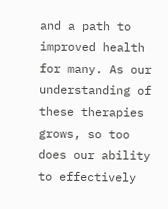and a path to improved health for many. As our understanding of these therapies grows, so too does our ability to effectively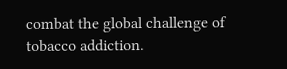combat the global challenge of tobacco addiction.